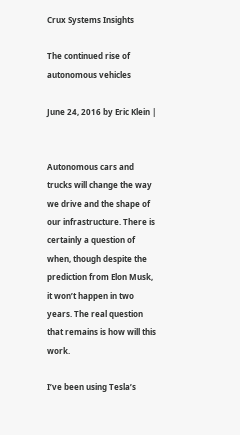Crux Systems Insights

The continued rise of autonomous vehicles

June 24, 2016 by Eric Klein |


Autonomous cars and trucks will change the way we drive and the shape of our infrastructure. There is certainly a question of when, though despite the prediction from Elon Musk, it won’t happen in two years. The real question that remains is how will this work.

I’ve been using Tesla’s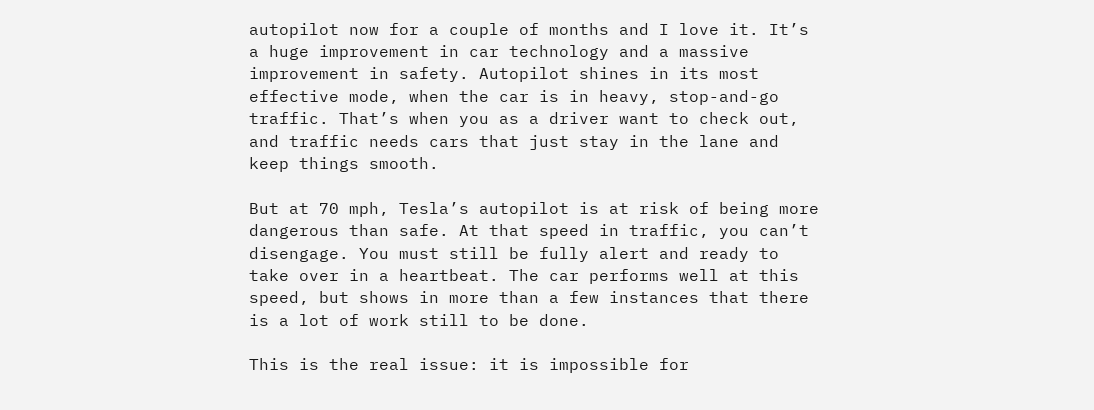autopilot now for a couple of months and I love it. It’s a huge improvement in car technology and a massive improvement in safety. Autopilot shines in its most effective mode, when the car is in heavy, stop-and-go traffic. That’s when you as a driver want to check out, and traffic needs cars that just stay in the lane and keep things smooth.

But at 70 mph, Tesla’s autopilot is at risk of being more dangerous than safe. At that speed in traffic, you can’t disengage. You must still be fully alert and ready to take over in a heartbeat. The car performs well at this speed, but shows in more than a few instances that there is a lot of work still to be done.

This is the real issue: it is impossible for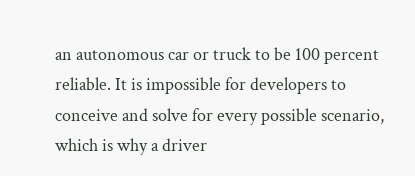an autonomous car or truck to be 100 percent reliable. It is impossible for developers to conceive and solve for every possible scenario, which is why a driver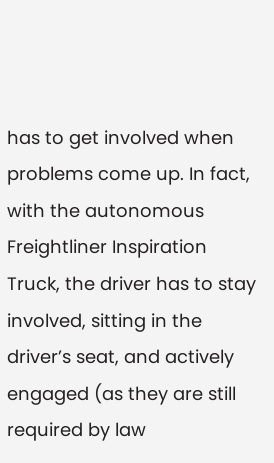has to get involved when problems come up. In fact, with the autonomous Freightliner Inspiration Truck, the driver has to stay involved, sitting in the driver’s seat, and actively engaged (as they are still required by law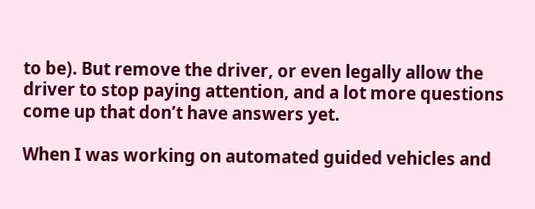to be). But remove the driver, or even legally allow the driver to stop paying attention, and a lot more questions come up that don’t have answers yet.

When I was working on automated guided vehicles and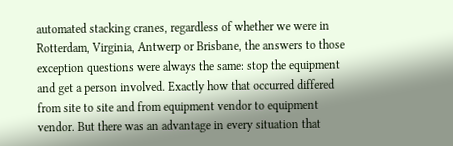automated stacking cranes, regardless of whether we were in Rotterdam, Virginia, Antwerp or Brisbane, the answers to those exception questions were always the same: stop the equipment and get a person involved. Exactly how that occurred differed from site to site and from equipment vendor to equipment vendor. But there was an advantage in every situation that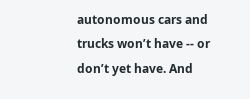autonomous cars and trucks won’t have -- or don’t yet have. And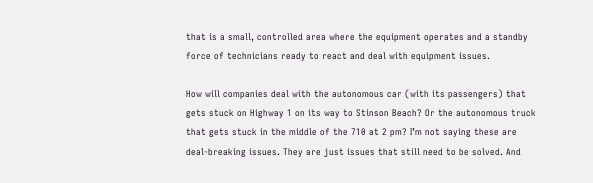that is a small, controlled area where the equipment operates and a standby force of technicians ready to react and deal with equipment issues.

How will companies deal with the autonomous car (with its passengers) that gets stuck on Highway 1 on its way to Stinson Beach? Or the autonomous truck that gets stuck in the middle of the 710 at 2 pm? I’m not saying these are deal-breaking issues. They are just issues that still need to be solved. And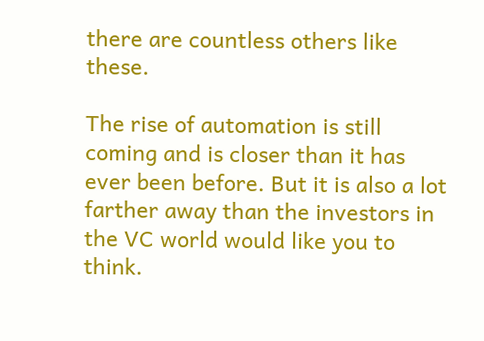there are countless others like these.

The rise of automation is still coming and is closer than it has ever been before. But it is also a lot farther away than the investors in the VC world would like you to think.